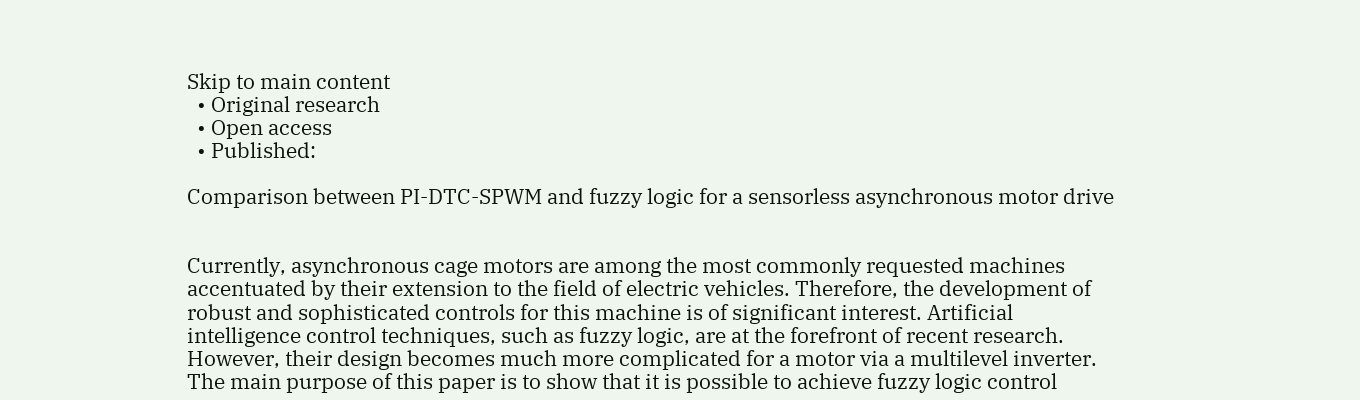Skip to main content
  • Original research
  • Open access
  • Published:

Comparison between PI-DTC-SPWM and fuzzy logic for a sensorless asynchronous motor drive


Currently, asynchronous cage motors are among the most commonly requested machines accentuated by their extension to the field of electric vehicles. Therefore, the development of robust and sophisticated controls for this machine is of significant interest. Artificial intelligence control techniques, such as fuzzy logic, are at the forefront of recent research. However, their design becomes much more complicated for a motor via a multilevel inverter. The main purpose of this paper is to show that it is possible to achieve fuzzy logic control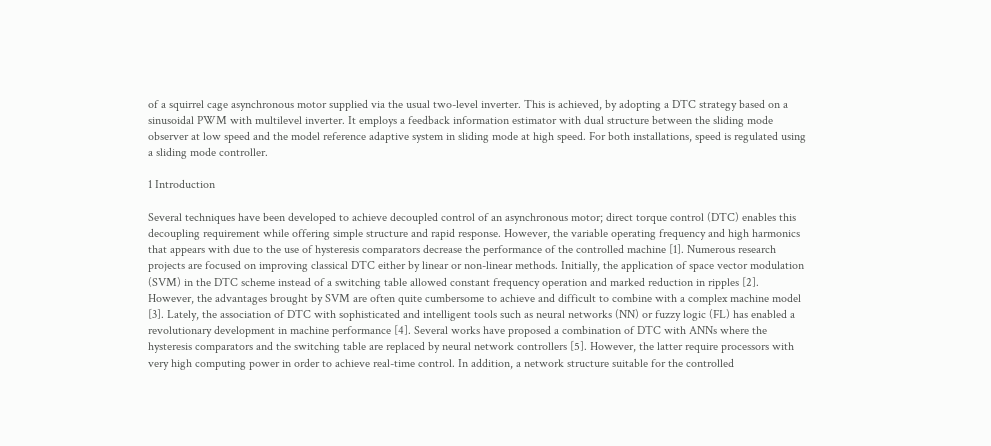of a squirrel cage asynchronous motor supplied via the usual two-level inverter. This is achieved, by adopting a DTC strategy based on a sinusoidal PWM with multilevel inverter. It employs a feedback information estimator with dual structure between the sliding mode observer at low speed and the model reference adaptive system in sliding mode at high speed. For both installations, speed is regulated using a sliding mode controller.

1 Introduction

Several techniques have been developed to achieve decoupled control of an asynchronous motor; direct torque control (DTC) enables this decoupling requirement while offering simple structure and rapid response. However, the variable operating frequency and high harmonics that appears with due to the use of hysteresis comparators decrease the performance of the controlled machine [1]. Numerous research projects are focused on improving classical DTC either by linear or non-linear methods. Initially, the application of space vector modulation (SVM) in the DTC scheme instead of a switching table allowed constant frequency operation and marked reduction in ripples [2]. However, the advantages brought by SVM are often quite cumbersome to achieve and difficult to combine with a complex machine model [3]. Lately, the association of DTC with sophisticated and intelligent tools such as neural networks (NN) or fuzzy logic (FL) has enabled a revolutionary development in machine performance [4]. Several works have proposed a combination of DTC with ANNs where the hysteresis comparators and the switching table are replaced by neural network controllers [5]. However, the latter require processors with very high computing power in order to achieve real-time control. In addition, a network structure suitable for the controlled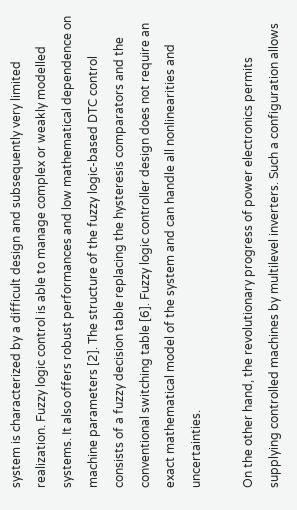system is characterized by a difficult design and subsequently very limited realization. Fuzzy logic control is able to manage complex or weakly modelled systems. It also offers robust performances and low mathematical dependence on machine parameters [2]. The structure of the fuzzy logic-based DTC control consists of a fuzzy decision table replacing the hysteresis comparators and the conventional switching table [6]. Fuzzy logic controller design does not require an exact mathematical model of the system and can handle all nonlinearities and uncertainties.

On the other hand, the revolutionary progress of power electronics permits supplying controlled machines by multilevel inverters. Such a configuration allows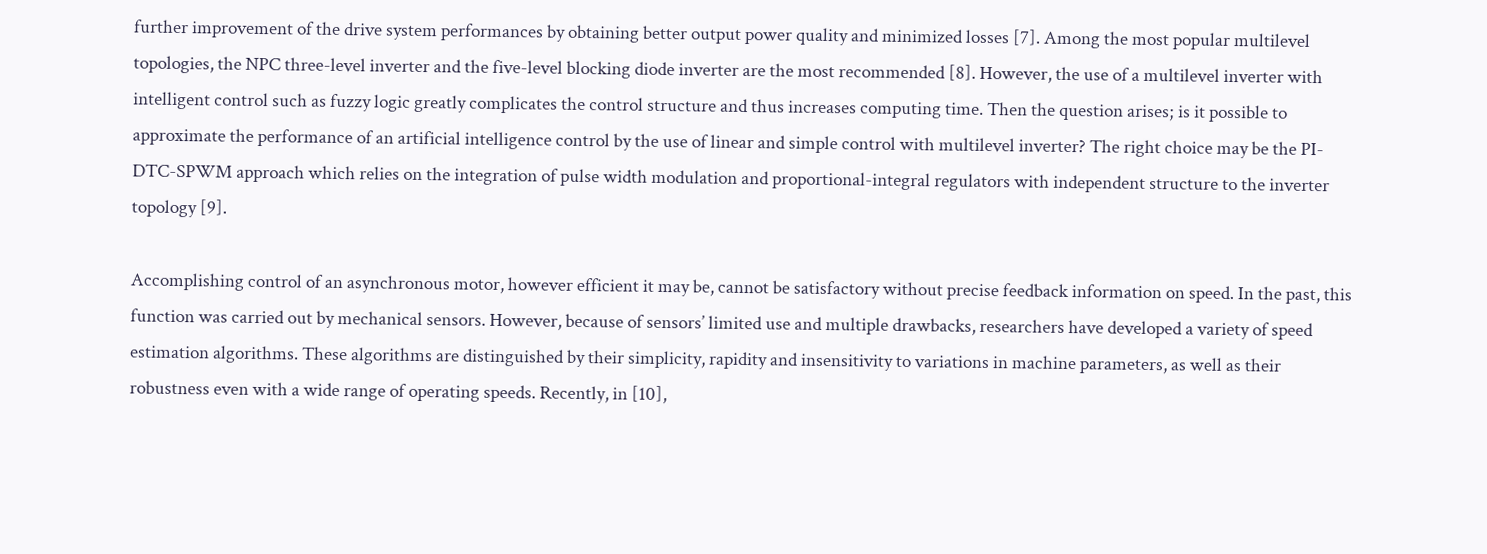further improvement of the drive system performances by obtaining better output power quality and minimized losses [7]. Among the most popular multilevel topologies, the NPC three-level inverter and the five-level blocking diode inverter are the most recommended [8]. However, the use of a multilevel inverter with intelligent control such as fuzzy logic greatly complicates the control structure and thus increases computing time. Then the question arises; is it possible to approximate the performance of an artificial intelligence control by the use of linear and simple control with multilevel inverter? The right choice may be the PI-DTC-SPWM approach which relies on the integration of pulse width modulation and proportional-integral regulators with independent structure to the inverter topology [9].

Accomplishing control of an asynchronous motor, however efficient it may be, cannot be satisfactory without precise feedback information on speed. In the past, this function was carried out by mechanical sensors. However, because of sensors’ limited use and multiple drawbacks, researchers have developed a variety of speed estimation algorithms. These algorithms are distinguished by their simplicity, rapidity and insensitivity to variations in machine parameters, as well as their robustness even with a wide range of operating speeds. Recently, in [10],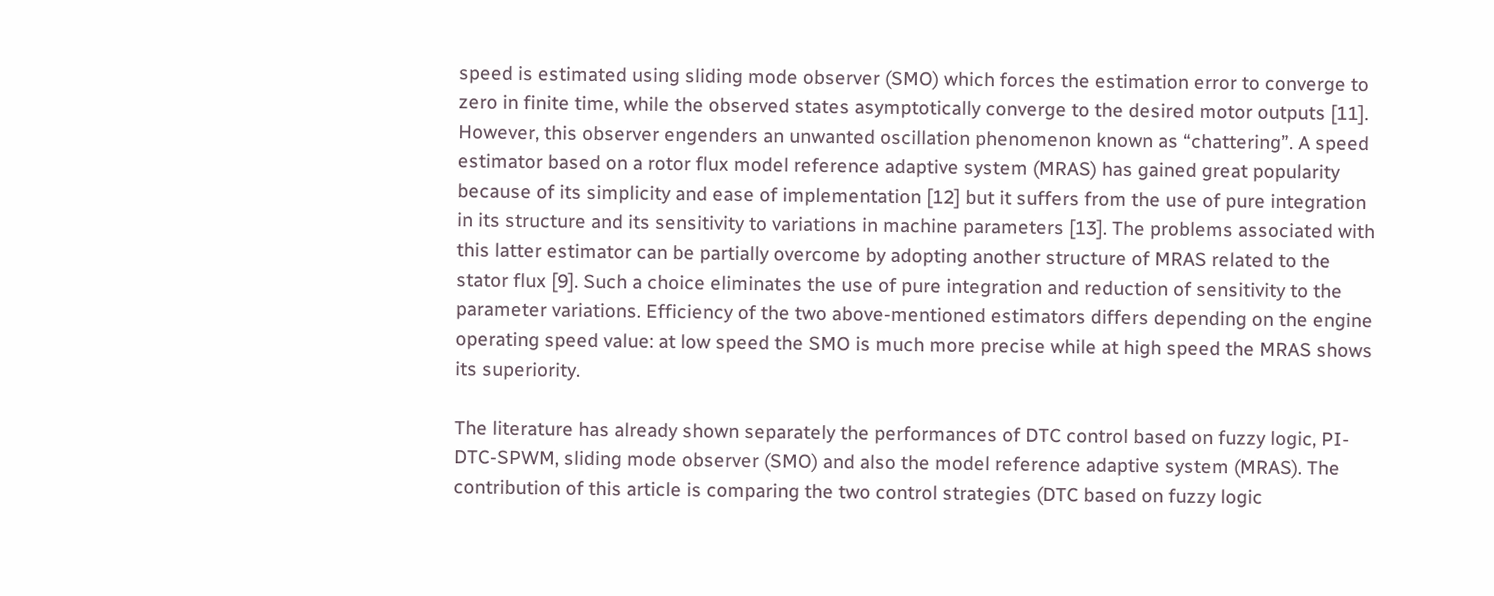speed is estimated using sliding mode observer (SMO) which forces the estimation error to converge to zero in finite time, while the observed states asymptotically converge to the desired motor outputs [11]. However, this observer engenders an unwanted oscillation phenomenon known as “chattering”. A speed estimator based on a rotor flux model reference adaptive system (MRAS) has gained great popularity because of its simplicity and ease of implementation [12] but it suffers from the use of pure integration in its structure and its sensitivity to variations in machine parameters [13]. The problems associated with this latter estimator can be partially overcome by adopting another structure of MRAS related to the stator flux [9]. Such a choice eliminates the use of pure integration and reduction of sensitivity to the parameter variations. Efficiency of the two above-mentioned estimators differs depending on the engine operating speed value: at low speed the SMO is much more precise while at high speed the MRAS shows its superiority.

The literature has already shown separately the performances of DTC control based on fuzzy logic, PI-DTC-SPWM, sliding mode observer (SMO) and also the model reference adaptive system (MRAS). The contribution of this article is comparing the two control strategies (DTC based on fuzzy logic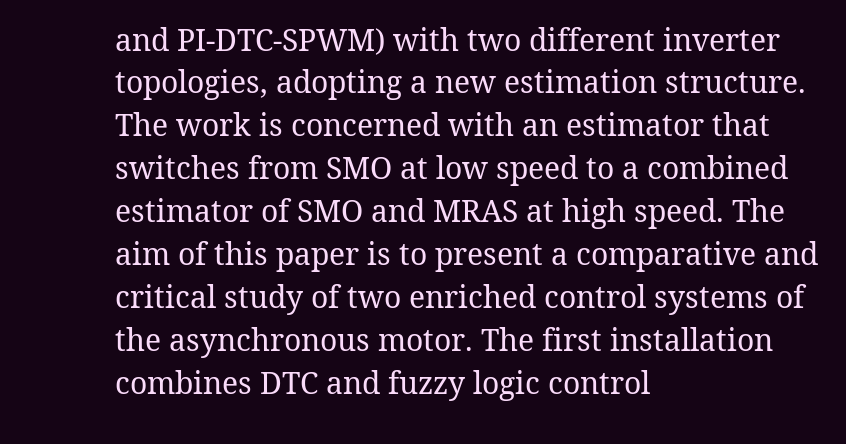and PI-DTC-SPWM) with two different inverter topologies, adopting a new estimation structure. The work is concerned with an estimator that switches from SMO at low speed to a combined estimator of SMO and MRAS at high speed. The aim of this paper is to present a comparative and critical study of two enriched control systems of the asynchronous motor. The first installation combines DTC and fuzzy logic control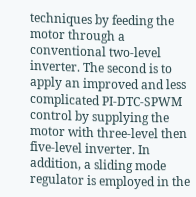techniques by feeding the motor through a conventional two-level inverter. The second is to apply an improved and less complicated PI-DTC-SPWM control by supplying the motor with three-level then five-level inverter. In addition, a sliding mode regulator is employed in the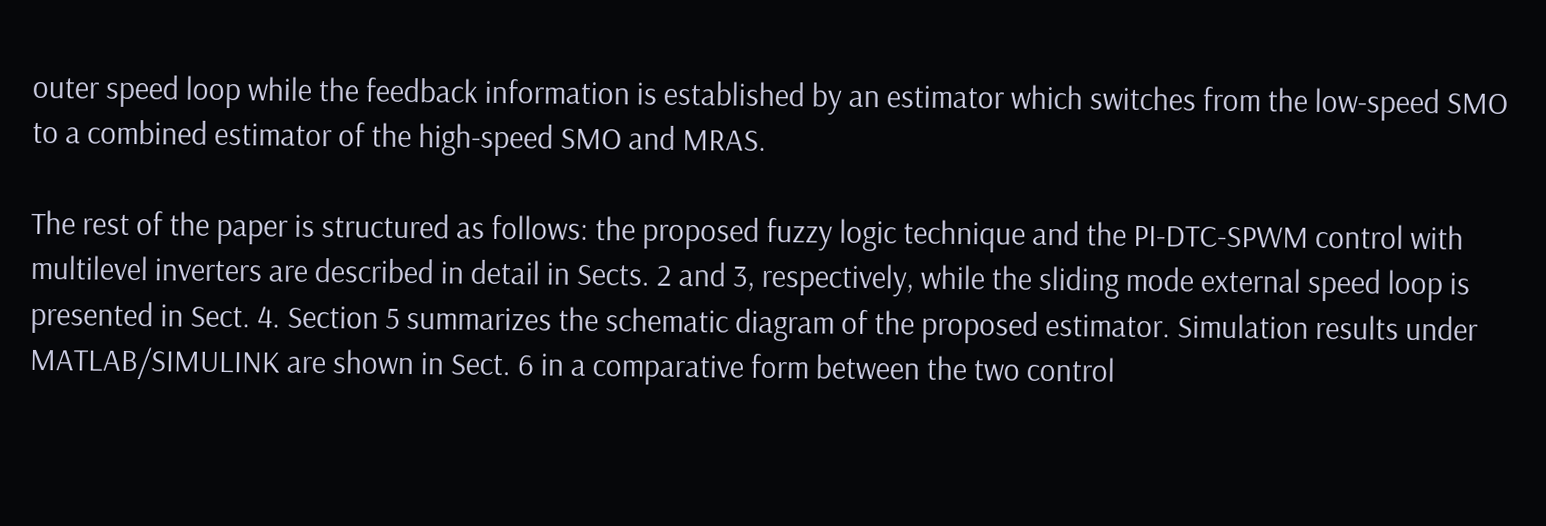outer speed loop while the feedback information is established by an estimator which switches from the low-speed SMO to a combined estimator of the high-speed SMO and MRAS.

The rest of the paper is structured as follows: the proposed fuzzy logic technique and the PI-DTC-SPWM control with multilevel inverters are described in detail in Sects. 2 and 3, respectively, while the sliding mode external speed loop is presented in Sect. 4. Section 5 summarizes the schematic diagram of the proposed estimator. Simulation results under MATLAB/SIMULINK are shown in Sect. 6 in a comparative form between the two control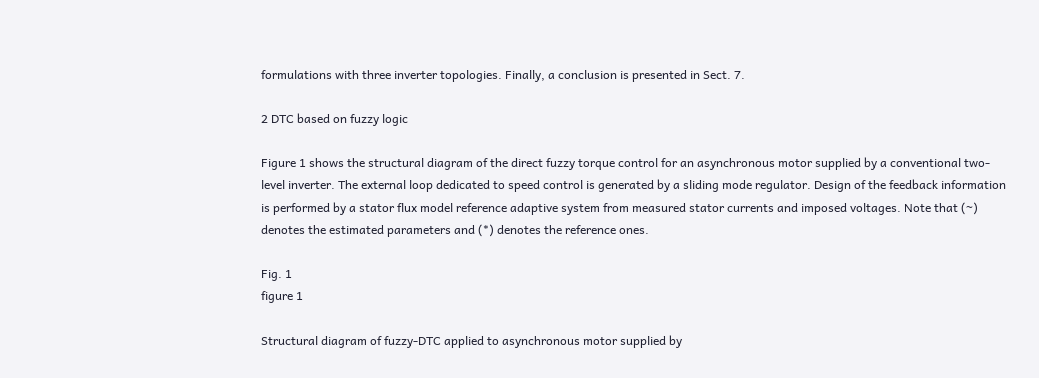formulations with three inverter topologies. Finally, a conclusion is presented in Sect. 7.

2 DTC based on fuzzy logic

Figure 1 shows the structural diagram of the direct fuzzy torque control for an asynchronous motor supplied by a conventional two-level inverter. The external loop dedicated to speed control is generated by a sliding mode regulator. Design of the feedback information is performed by a stator flux model reference adaptive system from measured stator currents and imposed voltages. Note that (~) denotes the estimated parameters and (*) denotes the reference ones.

Fig. 1
figure 1

Structural diagram of fuzzy-DTC applied to asynchronous motor supplied by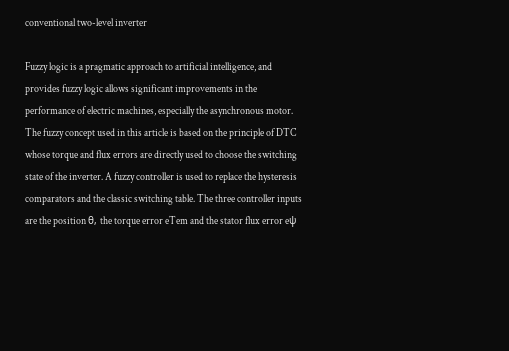conventional two-level inverter

Fuzzy logic is a pragmatic approach to artificial intelligence, and provides fuzzy logic allows significant improvements in the performance of electric machines, especially the asynchronous motor. The fuzzy concept used in this article is based on the principle of DTC whose torque and flux errors are directly used to choose the switching state of the inverter. A fuzzy controller is used to replace the hysteresis comparators and the classic switching table. The three controller inputs are the position θ, the torque error eTem and the stator flux error eψ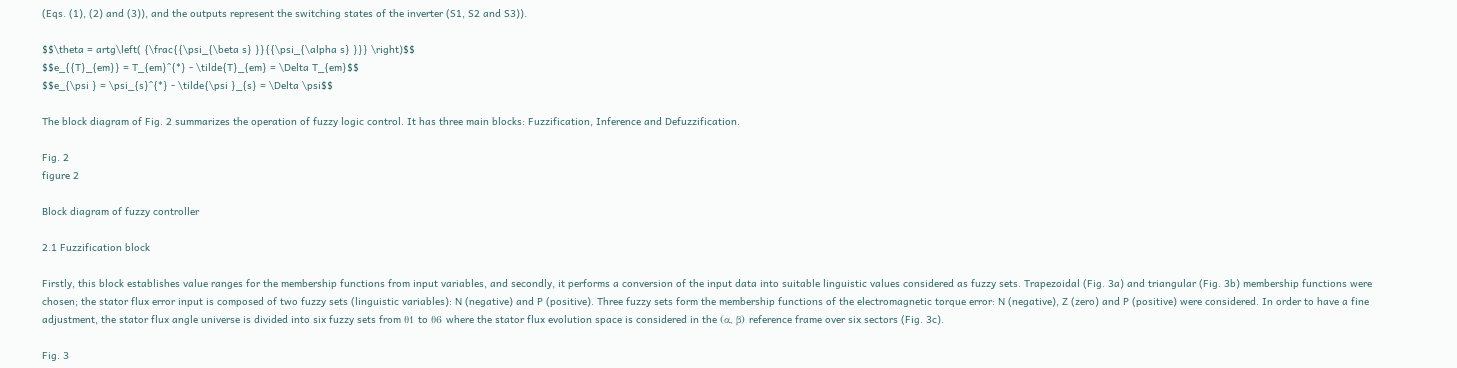(Eqs. (1), (2) and (3)), and the outputs represent the switching states of the inverter (S1, S2 and S3)).

$$\theta = artg\left( {\frac{{\psi_{\beta s} }}{{\psi_{\alpha s} }}} \right)$$
$$e_{{T}_{em}} = T_{em}^{*} - \tilde{T}_{em} = \Delta T_{em}$$
$$e_{\psi } = \psi_{s}^{*} - \tilde{\psi }_{s} = \Delta \psi$$

The block diagram of Fig. 2 summarizes the operation of fuzzy logic control. It has three main blocks: Fuzzification, Inference and Defuzzification.

Fig. 2
figure 2

Block diagram of fuzzy controller

2.1 Fuzzification block

Firstly, this block establishes value ranges for the membership functions from input variables, and secondly, it performs a conversion of the input data into suitable linguistic values considered as fuzzy sets. Trapezoidal (Fig. 3a) and triangular (Fig. 3b) membership functions were chosen; the stator flux error input is composed of two fuzzy sets (linguistic variables): N (negative) and P (positive). Three fuzzy sets form the membership functions of the electromagnetic torque error: N (negative), Z (zero) and P (positive) were considered. In order to have a fine adjustment, the stator flux angle universe is divided into six fuzzy sets from θ1 to θ6 where the stator flux evolution space is considered in the (α, β) reference frame over six sectors (Fig. 3c).

Fig. 3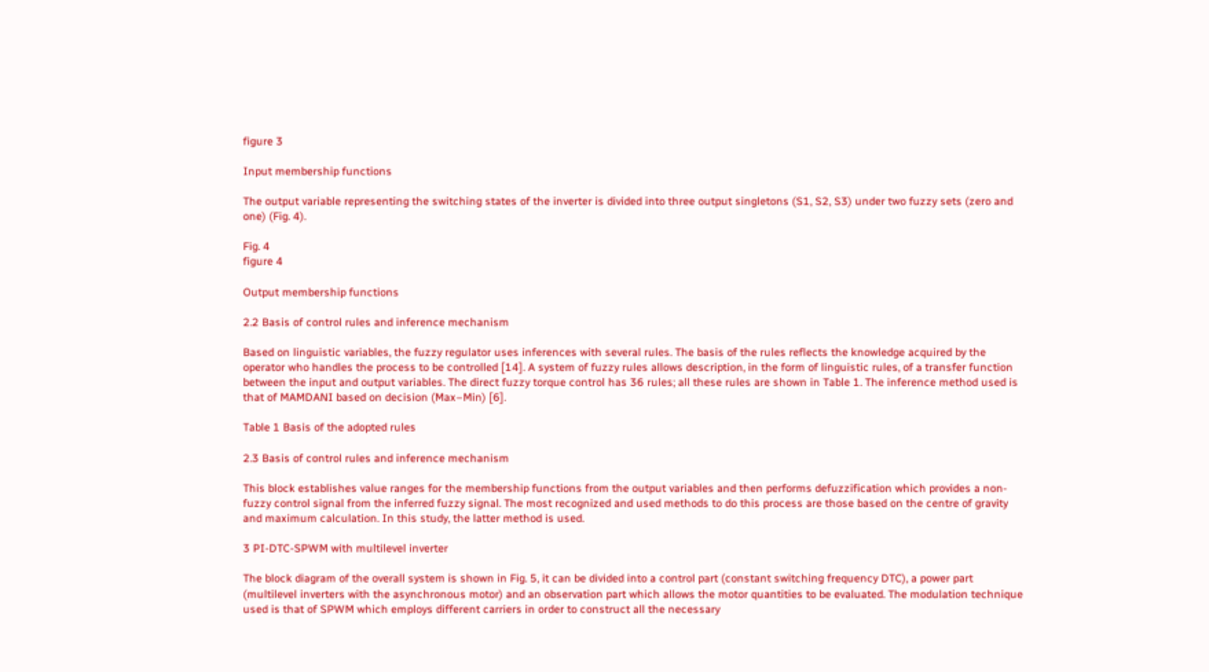figure 3

Input membership functions

The output variable representing the switching states of the inverter is divided into three output singletons (S1, S2, S3) under two fuzzy sets (zero and one) (Fig. 4).

Fig. 4
figure 4

Output membership functions

2.2 Basis of control rules and inference mechanism

Based on linguistic variables, the fuzzy regulator uses inferences with several rules. The basis of the rules reflects the knowledge acquired by the operator who handles the process to be controlled [14]. A system of fuzzy rules allows description, in the form of linguistic rules, of a transfer function between the input and output variables. The direct fuzzy torque control has 36 rules; all these rules are shown in Table 1. The inference method used is that of MAMDANI based on decision (Max–Min) [6].

Table 1 Basis of the adopted rules

2.3 Basis of control rules and inference mechanism

This block establishes value ranges for the membership functions from the output variables and then performs defuzzification which provides a non-fuzzy control signal from the inferred fuzzy signal. The most recognized and used methods to do this process are those based on the centre of gravity and maximum calculation. In this study, the latter method is used.

3 PI-DTC-SPWM with multilevel inverter

The block diagram of the overall system is shown in Fig. 5, it can be divided into a control part (constant switching frequency DTC), a power part (multilevel inverters with the asynchronous motor) and an observation part which allows the motor quantities to be evaluated. The modulation technique used is that of SPWM which employs different carriers in order to construct all the necessary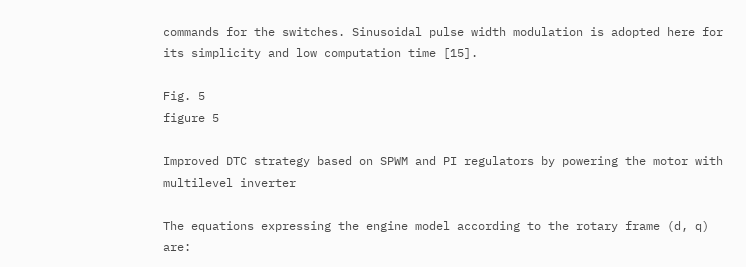commands for the switches. Sinusoidal pulse width modulation is adopted here for its simplicity and low computation time [15].

Fig. 5
figure 5

Improved DTC strategy based on SPWM and PI regulators by powering the motor with multilevel inverter

The equations expressing the engine model according to the rotary frame (d, q) are: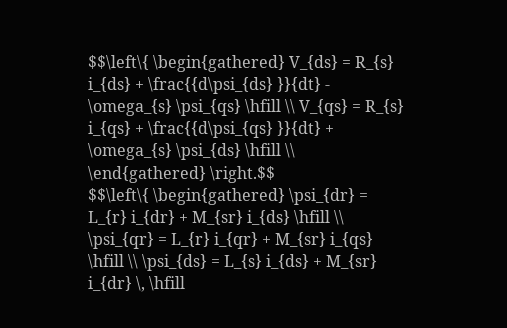$$\left\{ \begin{gathered} V_{ds} = R_{s} i_{ds} + \frac{{d\psi_{ds} }}{dt} - \omega_{s} \psi_{qs} \hfill \\ V_{qs} = R_{s} i_{qs} + \frac{{d\psi_{qs} }}{dt} + \omega_{s} \psi_{ds} \hfill \\ \end{gathered} \right.$$
$$\left\{ \begin{gathered} \psi_{dr} = L_{r} i_{dr} + M_{sr} i_{ds} \hfill \\ \psi_{qr} = L_{r} i_{qr} + M_{sr} i_{qs} \hfill \\ \psi_{ds} = L_{s} i_{ds} + M_{sr} i_{dr} \, \hfill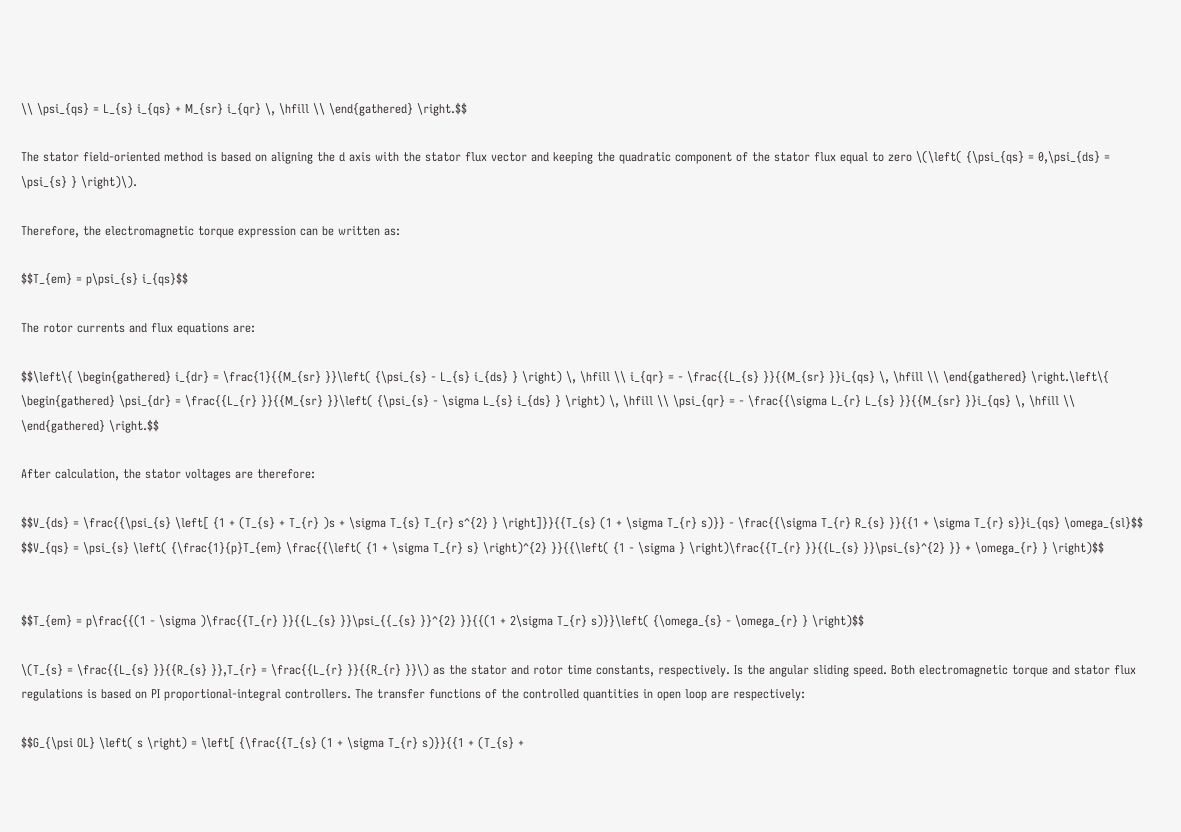\\ \psi_{qs} = L_{s} i_{qs} + M_{sr} i_{qr} \, \hfill \\ \end{gathered} \right.$$

The stator field-oriented method is based on aligning the d axis with the stator flux vector and keeping the quadratic component of the stator flux equal to zero \(\left( {\psi_{qs} = 0,\psi_{ds} = \psi_{s} } \right)\).

Therefore, the electromagnetic torque expression can be written as:

$$T_{em} = p\psi_{s} i_{qs}$$

The rotor currents and flux equations are:

$$\left\{ \begin{gathered} i_{dr} = \frac{1}{{M_{sr} }}\left( {\psi_{s} - L_{s} i_{ds} } \right) \, \hfill \\ i_{qr} = - \frac{{L_{s} }}{{M_{sr} }}i_{qs} \, \hfill \\ \end{gathered} \right.\left\{ \begin{gathered} \psi_{dr} = \frac{{L_{r} }}{{M_{sr} }}\left( {\psi_{s} - \sigma L_{s} i_{ds} } \right) \, \hfill \\ \psi_{qr} = - \frac{{\sigma L_{r} L_{s} }}{{M_{sr} }}i_{qs} \, \hfill \\ \end{gathered} \right.$$

After calculation, the stator voltages are therefore:

$$V_{ds} = \frac{{\psi_{s} \left[ {1 + (T_{s} + T_{r} )s + \sigma T_{s} T_{r} s^{2} } \right]}}{{T_{s} (1 + \sigma T_{r} s)}} - \frac{{\sigma T_{r} R_{s} }}{{1 + \sigma T_{r} s}}i_{qs} \omega_{sl}$$
$$V_{qs} = \psi_{s} \left( {\frac{1}{p}T_{em} \frac{{\left( {1 + \sigma T_{r} s} \right)^{2} }}{{\left( {1 - \sigma } \right)\frac{{T_{r} }}{{L_{s} }}\psi_{s}^{2} }} + \omega_{r} } \right)$$


$$T_{em} = p\frac{{(1 - \sigma )\frac{{T_{r} }}{{L_{s} }}\psi_{{_{s} }}^{2} }}{{(1 + 2\sigma T_{r} s)}}\left( {\omega_{s} - \omega_{r} } \right)$$

\(T_{s} = \frac{{L_{s} }}{{R_{s} }},T_{r} = \frac{{L_{r} }}{{R_{r} }}\) as the stator and rotor time constants, respectively. Is the angular sliding speed. Both electromagnetic torque and stator flux regulations is based on PI proportional-integral controllers. The transfer functions of the controlled quantities in open loop are respectively:

$$G_{\psi OL} \left( s \right) = \left[ {\frac{{T_{s} (1 + \sigma T_{r} s)}}{{1 + (T_{s} +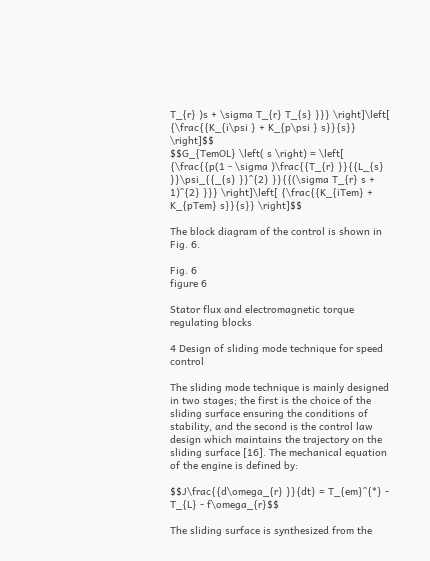T_{r} )s + \sigma T_{r} T_{s} }}} \right]\left[ {\frac{{K_{i\psi } + K_{p\psi } s}}{s}} \right]$$
$$G_{TemOL} \left( s \right) = \left[ {\frac{{p(1 - \sigma )\frac{{T_{r} }}{{L_{s} }}\psi_{{_{s} }}^{2} }}{{(\sigma T_{r} s + 1)^{2} }}} \right]\left[ {\frac{{K_{iTem} + K_{pTem} s}}{s}} \right]$$

The block diagram of the control is shown in Fig. 6.

Fig. 6
figure 6

Stator flux and electromagnetic torque regulating blocks

4 Design of sliding mode technique for speed control

The sliding mode technique is mainly designed in two stages; the first is the choice of the sliding surface ensuring the conditions of stability, and the second is the control law design which maintains the trajectory on the sliding surface [16]. The mechanical equation of the engine is defined by:

$$J\frac{{d\omega_{r} }}{dt} = T_{em}^{*} - T_{L} - f\omega_{r}$$

The sliding surface is synthesized from the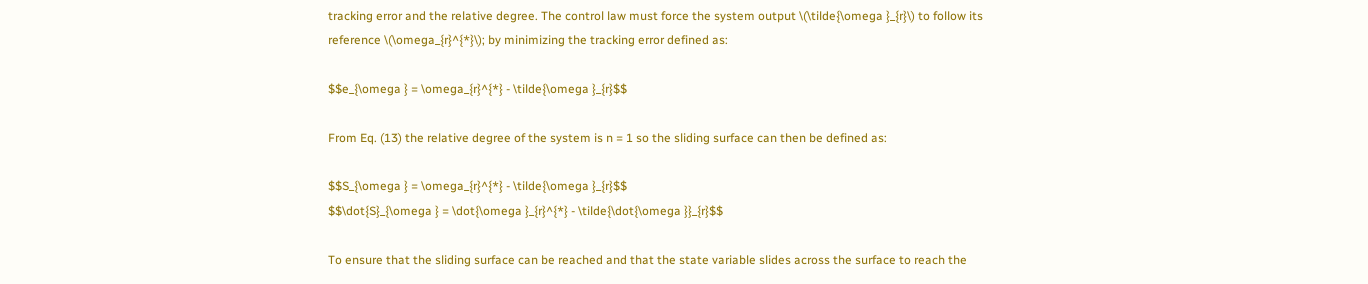tracking error and the relative degree. The control law must force the system output \(\tilde{\omega }_{r}\) to follow its reference \(\omega_{r}^{*}\); by minimizing the tracking error defined as:

$$e_{\omega } = \omega_{r}^{*} - \tilde{\omega }_{r}$$

From Eq. (13) the relative degree of the system is n = 1 so the sliding surface can then be defined as:

$$S_{\omega } = \omega_{r}^{*} - \tilde{\omega }_{r}$$
$$\dot{S}_{\omega } = \dot{\omega }_{r}^{*} - \tilde{\dot{\omega }}_{r}$$

To ensure that the sliding surface can be reached and that the state variable slides across the surface to reach the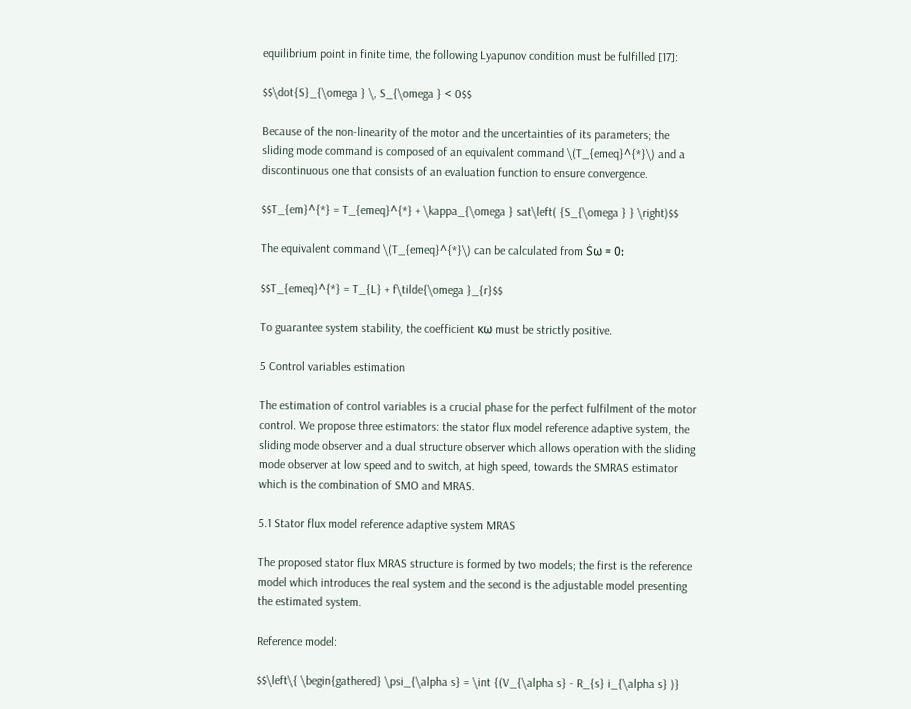equilibrium point in finite time, the following Lyapunov condition must be fulfilled [17]:

$$\dot{S}_{\omega } \, S_{\omega } < 0$$

Because of the non-linearity of the motor and the uncertainties of its parameters; the sliding mode command is composed of an equivalent command \(T_{emeq}^{*}\) and a discontinuous one that consists of an evaluation function to ensure convergence.

$$T_{em}^{*} = T_{emeq}^{*} + \kappa_{\omega } sat\left( {S_{\omega } } \right)$$

The equivalent command \(T_{emeq}^{*}\) can be calculated from Ṡω = 0:

$$T_{emeq}^{*} = T_{L} + f\tilde{\omega }_{r}$$

To guarantee system stability, the coefficient κω must be strictly positive.

5 Control variables estimation

The estimation of control variables is a crucial phase for the perfect fulfilment of the motor control. We propose three estimators: the stator flux model reference adaptive system, the sliding mode observer and a dual structure observer which allows operation with the sliding mode observer at low speed and to switch, at high speed, towards the SMRAS estimator which is the combination of SMO and MRAS.

5.1 Stator flux model reference adaptive system MRAS

The proposed stator flux MRAS structure is formed by two models; the first is the reference model which introduces the real system and the second is the adjustable model presenting the estimated system.

Reference model:

$$\left\{ \begin{gathered} \psi_{\alpha s} = \int {(V_{\alpha s} - R_{s} i_{\alpha s} )}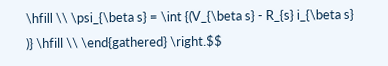\hfill \\ \psi_{\beta s} = \int {(V_{\beta s} - R_{s} i_{\beta s} )} \hfill \\ \end{gathered} \right.$$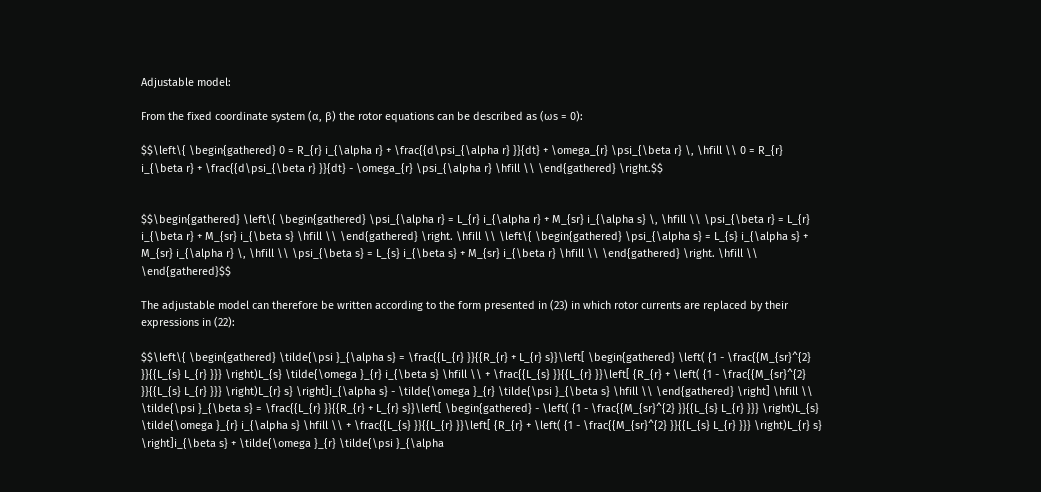Adjustable model:

From the fixed coordinate system (α, β) the rotor equations can be described as (ωs = 0):

$$\left\{ \begin{gathered} 0 = R_{r} i_{\alpha r} + \frac{{d\psi_{\alpha r} }}{dt} + \omega_{r} \psi_{\beta r} \, \hfill \\ 0 = R_{r} i_{\beta r} + \frac{{d\psi_{\beta r} }}{dt} - \omega_{r} \psi_{\alpha r} \hfill \\ \end{gathered} \right.$$


$$\begin{gathered} \left\{ \begin{gathered} \psi_{\alpha r} = L_{r} i_{\alpha r} + M_{sr} i_{\alpha s} \, \hfill \\ \psi_{\beta r} = L_{r} i_{\beta r} + M_{sr} i_{\beta s} \hfill \\ \end{gathered} \right. \hfill \\ \left\{ \begin{gathered} \psi_{\alpha s} = L_{s} i_{\alpha s} + M_{sr} i_{\alpha r} \, \hfill \\ \psi_{\beta s} = L_{s} i_{\beta s} + M_{sr} i_{\beta r} \hfill \\ \end{gathered} \right. \hfill \\ \end{gathered}$$

The adjustable model can therefore be written according to the form presented in (23) in which rotor currents are replaced by their expressions in (22):

$$\left\{ \begin{gathered} \tilde{\psi }_{\alpha s} = \frac{{L_{r} }}{{R_{r} + L_{r} s}}\left[ \begin{gathered} \left( {1 - \frac{{M_{sr}^{2} }}{{L_{s} L_{r} }}} \right)L_{s} \tilde{\omega }_{r} i_{\beta s} \hfill \\ + \frac{{L_{s} }}{{L_{r} }}\left[ {R_{r} + \left( {1 - \frac{{M_{sr}^{2} }}{{L_{s} L_{r} }}} \right)L_{r} s} \right]i_{\alpha s} - \tilde{\omega }_{r} \tilde{\psi }_{\beta s} \hfill \\ \end{gathered} \right] \hfill \\ \tilde{\psi }_{\beta s} = \frac{{L_{r} }}{{R_{r} + L_{r} s}}\left[ \begin{gathered} - \left( {1 - \frac{{M_{sr}^{2} }}{{L_{s} L_{r} }}} \right)L_{s} \tilde{\omega }_{r} i_{\alpha s} \hfill \\ + \frac{{L_{s} }}{{L_{r} }}\left[ {R_{r} + \left( {1 - \frac{{M_{sr}^{2} }}{{L_{s} L_{r} }}} \right)L_{r} s} \right]i_{\beta s} + \tilde{\omega }_{r} \tilde{\psi }_{\alpha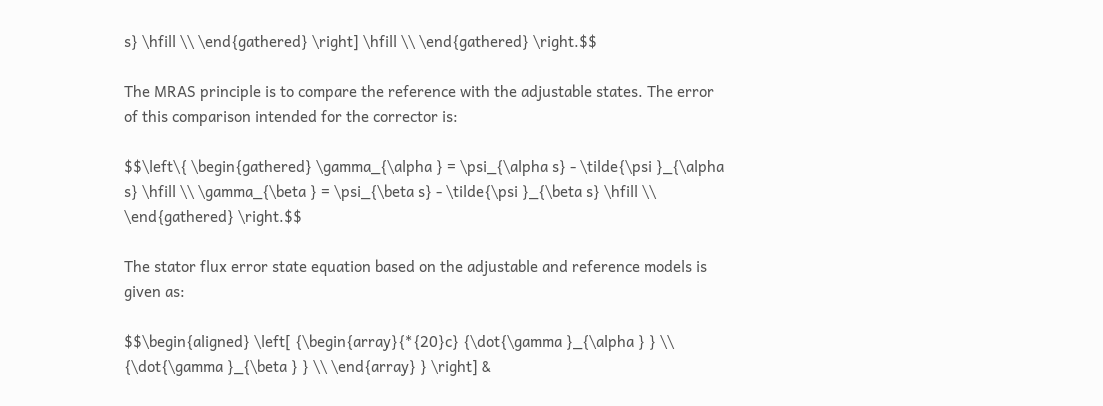s} \hfill \\ \end{gathered} \right] \hfill \\ \end{gathered} \right.$$

The MRAS principle is to compare the reference with the adjustable states. The error of this comparison intended for the corrector is:

$$\left\{ \begin{gathered} \gamma_{\alpha } = \psi_{\alpha s} - \tilde{\psi }_{\alpha s} \hfill \\ \gamma_{\beta } = \psi_{\beta s} - \tilde{\psi }_{\beta s} \hfill \\ \end{gathered} \right.$$

The stator flux error state equation based on the adjustable and reference models is given as:

$$\begin{aligned} \left[ {\begin{array}{*{20}c} {\dot{\gamma }_{\alpha } } \\ {\dot{\gamma }_{\beta } } \\ \end{array} } \right] &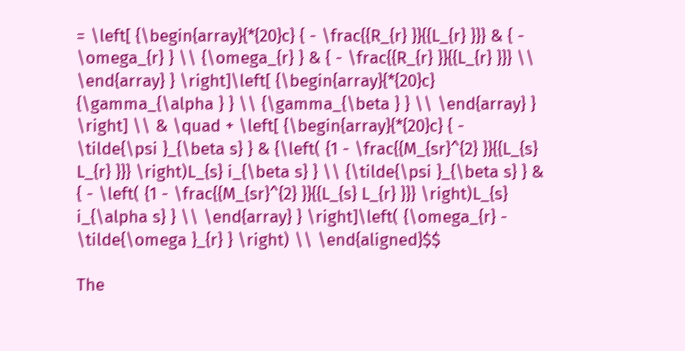= \left[ {\begin{array}{*{20}c} { - \frac{{R_{r} }}{{L_{r} }}} & { - \omega_{r} } \\ {\omega_{r} } & { - \frac{{R_{r} }}{{L_{r} }}} \\ \end{array} } \right]\left[ {\begin{array}{*{20}c} {\gamma_{\alpha } } \\ {\gamma_{\beta } } \\ \end{array} } \right] \\ & \quad + \left[ {\begin{array}{*{20}c} { - \tilde{\psi }_{\beta s} } & {\left( {1 - \frac{{M_{sr}^{2} }}{{L_{s} L_{r} }}} \right)L_{s} i_{\beta s} } \\ {\tilde{\psi }_{\beta s} } & { - \left( {1 - \frac{{M_{sr}^{2} }}{{L_{s} L_{r} }}} \right)L_{s} i_{\alpha s} } \\ \end{array} } \right]\left( {\omega_{r} - \tilde{\omega }_{r} } \right) \\ \end{aligned}$$

The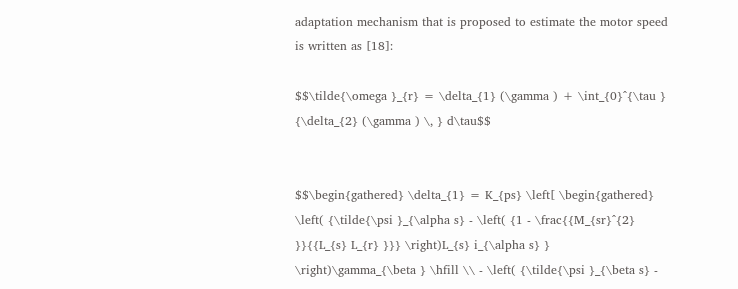adaptation mechanism that is proposed to estimate the motor speed is written as [18]:

$$\tilde{\omega }_{r} = \delta_{1} (\gamma ) + \int_{0}^{\tau } {\delta_{2} (\gamma ) \, } d\tau$$


$$\begin{gathered} \delta_{1} = K_{ps} \left[ \begin{gathered} \left( {\tilde{\psi }_{\alpha s} - \left( {1 - \frac{{M_{sr}^{2} }}{{L_{s} L_{r} }}} \right)L_{s} i_{\alpha s} } \right)\gamma_{\beta } \hfill \\ - \left( {\tilde{\psi }_{\beta s} -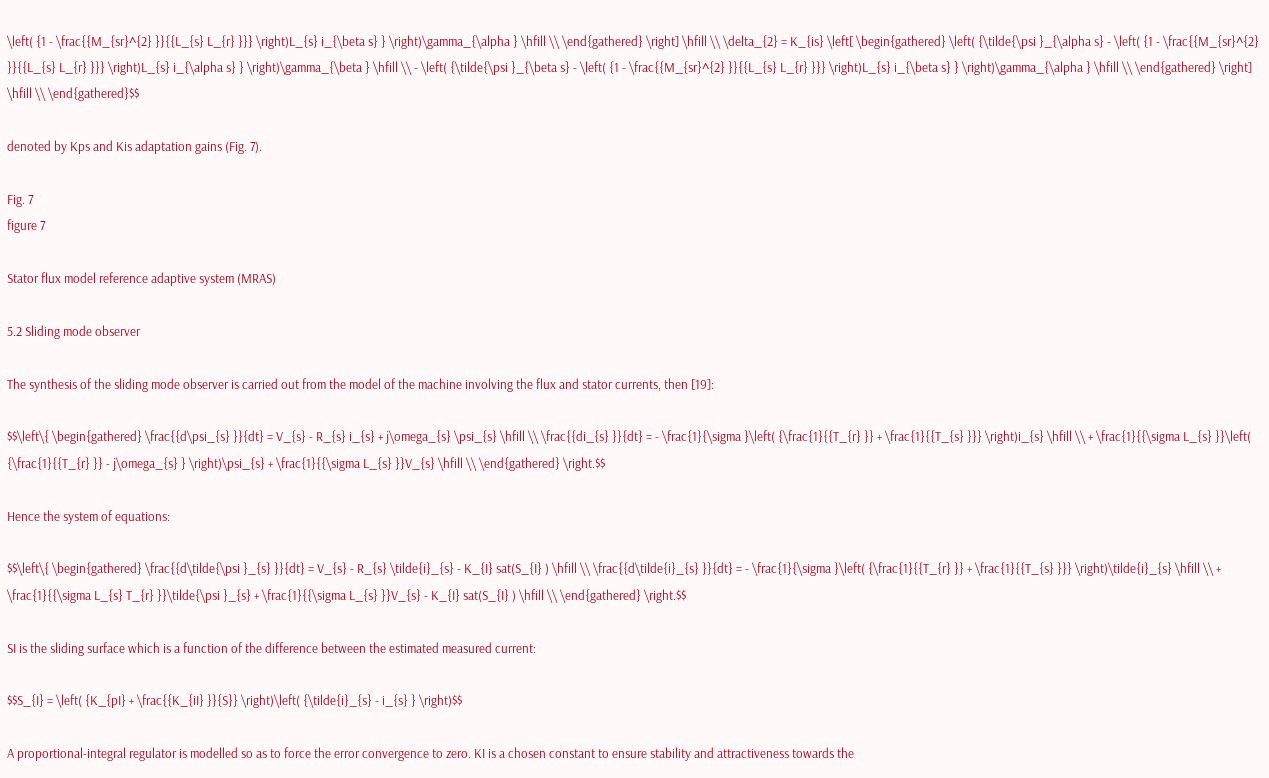\left( {1 - \frac{{M_{sr}^{2} }}{{L_{s} L_{r} }}} \right)L_{s} i_{\beta s} } \right)\gamma_{\alpha } \hfill \\ \end{gathered} \right] \hfill \\ \delta_{2} = K_{is} \left[ \begin{gathered} \left( {\tilde{\psi }_{\alpha s} - \left( {1 - \frac{{M_{sr}^{2} }}{{L_{s} L_{r} }}} \right)L_{s} i_{\alpha s} } \right)\gamma_{\beta } \hfill \\ - \left( {\tilde{\psi }_{\beta s} - \left( {1 - \frac{{M_{sr}^{2} }}{{L_{s} L_{r} }}} \right)L_{s} i_{\beta s} } \right)\gamma_{\alpha } \hfill \\ \end{gathered} \right] \hfill \\ \end{gathered}$$

denoted by Kps and Kis adaptation gains (Fig. 7).

Fig. 7
figure 7

Stator flux model reference adaptive system (MRAS)

5.2 Sliding mode observer

The synthesis of the sliding mode observer is carried out from the model of the machine involving the flux and stator currents, then [19]:

$$\left\{ \begin{gathered} \frac{{d\psi_{s} }}{dt} = V_{s} - R_{s} i_{s} + j\omega_{s} \psi_{s} \hfill \\ \frac{{di_{s} }}{dt} = - \frac{1}{\sigma }\left( {\frac{1}{{T_{r} }} + \frac{1}{{T_{s} }}} \right)i_{s} \hfill \\ + \frac{1}{{\sigma L_{s} }}\left( {\frac{1}{{T_{r} }} - j\omega_{s} } \right)\psi_{s} + \frac{1}{{\sigma L_{s} }}V_{s} \hfill \\ \end{gathered} \right.$$

Hence the system of equations:

$$\left\{ \begin{gathered} \frac{{d\tilde{\psi }_{s} }}{dt} = V_{s} - R_{s} \tilde{i}_{s} - K_{I} sat(S_{I} ) \hfill \\ \frac{{d\tilde{i}_{s} }}{dt} = - \frac{1}{\sigma }\left( {\frac{1}{{T_{r} }} + \frac{1}{{T_{s} }}} \right)\tilde{i}_{s} \hfill \\ + \frac{1}{{\sigma L_{s} T_{r} }}\tilde{\psi }_{s} + \frac{1}{{\sigma L_{s} }}V_{s} - K_{I} sat(S_{I} ) \hfill \\ \end{gathered} \right.$$

SI is the sliding surface which is a function of the difference between the estimated measured current:

$$S_{I} = \left( {K_{pI} + \frac{{K_{iI} }}{S}} \right)\left( {\tilde{i}_{s} - i_{s} } \right)$$

A proportional-integral regulator is modelled so as to force the error convergence to zero. KI is a chosen constant to ensure stability and attractiveness towards the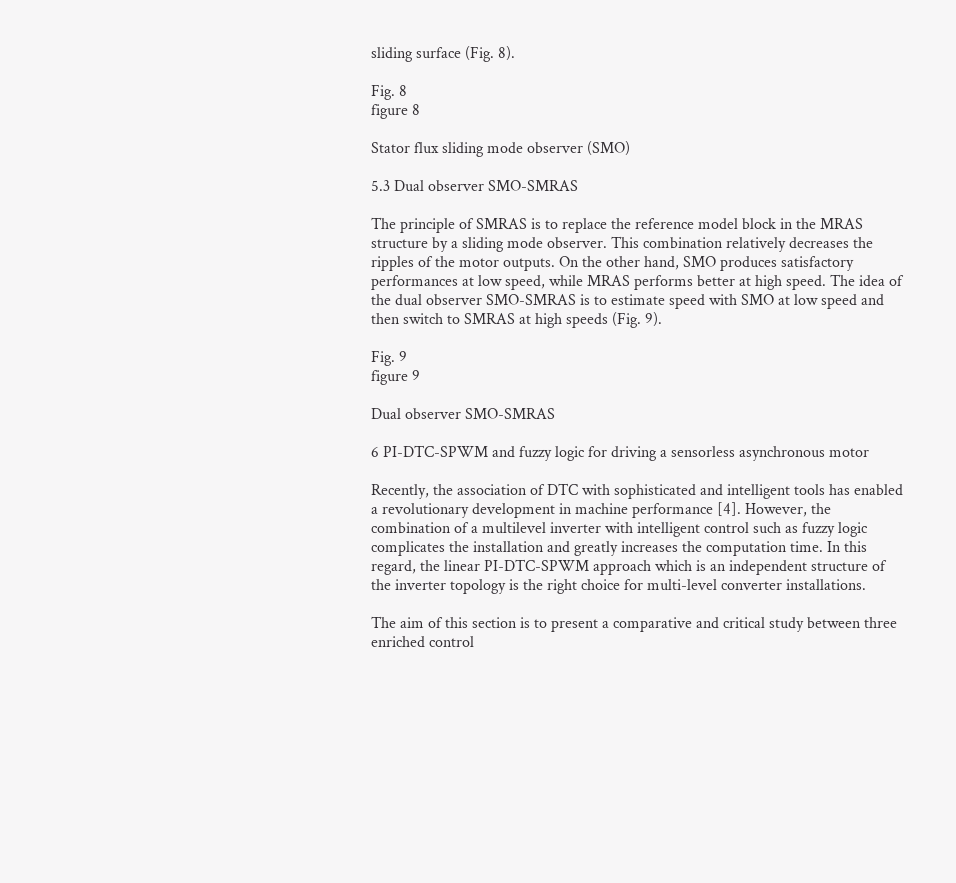sliding surface (Fig. 8).

Fig. 8
figure 8

Stator flux sliding mode observer (SMO)

5.3 Dual observer SMO-SMRAS

The principle of SMRAS is to replace the reference model block in the MRAS structure by a sliding mode observer. This combination relatively decreases the ripples of the motor outputs. On the other hand, SMO produces satisfactory performances at low speed, while MRAS performs better at high speed. The idea of the dual observer SMO-SMRAS is to estimate speed with SMO at low speed and then switch to SMRAS at high speeds (Fig. 9).

Fig. 9
figure 9

Dual observer SMO-SMRAS

6 PI-DTC-SPWM and fuzzy logic for driving a sensorless asynchronous motor

Recently, the association of DTC with sophisticated and intelligent tools has enabled a revolutionary development in machine performance [4]. However, the combination of a multilevel inverter with intelligent control such as fuzzy logic complicates the installation and greatly increases the computation time. In this regard, the linear PI-DTC-SPWM approach which is an independent structure of the inverter topology is the right choice for multi-level converter installations.

The aim of this section is to present a comparative and critical study between three enriched control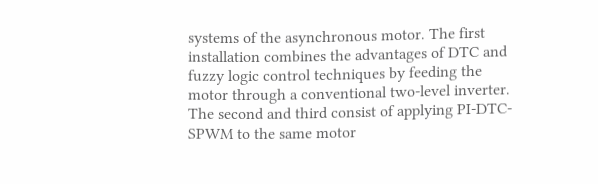systems of the asynchronous motor. The first installation combines the advantages of DTC and fuzzy logic control techniques by feeding the motor through a conventional two-level inverter. The second and third consist of applying PI-DTC-SPWM to the same motor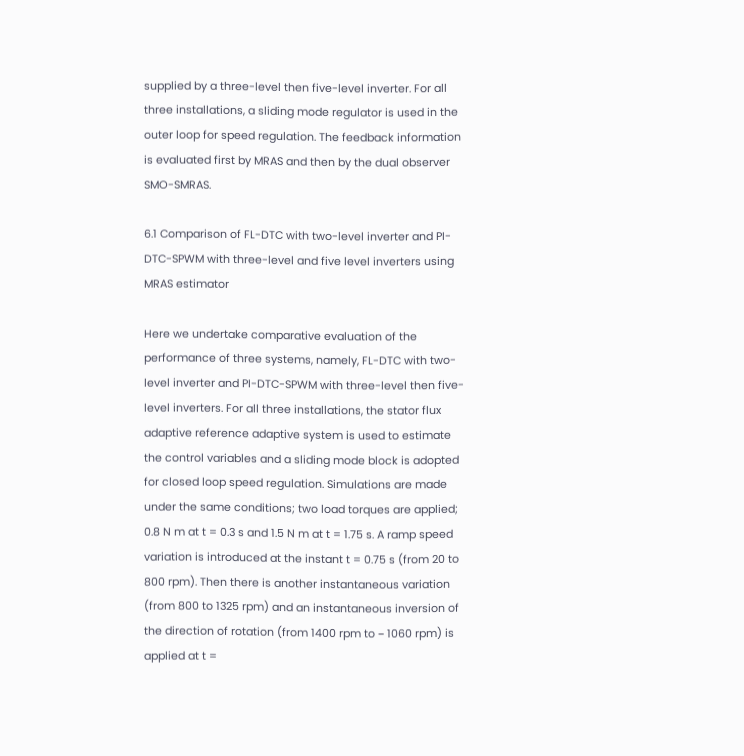supplied by a three-level then five-level inverter. For all three installations, a sliding mode regulator is used in the outer loop for speed regulation. The feedback information is evaluated first by MRAS and then by the dual observer SMO-SMRAS.

6.1 Comparison of FL-DTC with two-level inverter and PI-DTC-SPWM with three-level and five level inverters using MRAS estimator

Here we undertake comparative evaluation of the performance of three systems, namely, FL-DTC with two-level inverter and PI-DTC-SPWM with three-level then five-level inverters. For all three installations, the stator flux adaptive reference adaptive system is used to estimate the control variables and a sliding mode block is adopted for closed loop speed regulation. Simulations are made under the same conditions; two load torques are applied; 0.8 N m at t = 0.3 s and 1.5 N m at t = 1.75 s. A ramp speed variation is introduced at the instant t = 0.75 s (from 20 to 800 rpm). Then there is another instantaneous variation (from 800 to 1325 rpm) and an instantaneous inversion of the direction of rotation (from 1400 rpm to − 1060 rpm) is applied at t =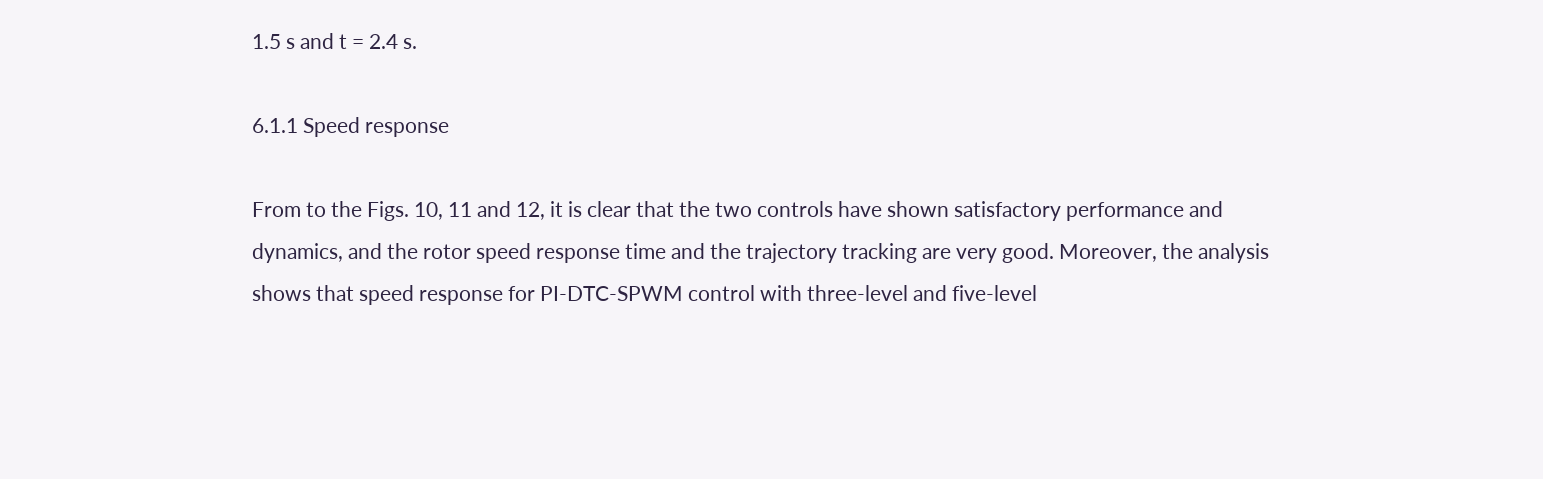1.5 s and t = 2.4 s.

6.1.1 Speed response

From to the Figs. 10, 11 and 12, it is clear that the two controls have shown satisfactory performance and dynamics, and the rotor speed response time and the trajectory tracking are very good. Moreover, the analysis shows that speed response for PI-DTC-SPWM control with three-level and five-level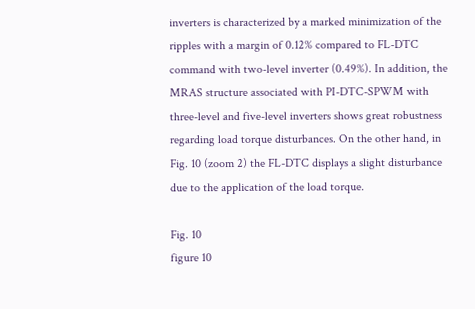inverters is characterized by a marked minimization of the ripples with a margin of 0.12% compared to FL-DTC command with two-level inverter (0.49%). In addition, the MRAS structure associated with PI-DTC-SPWM with three-level and five-level inverters shows great robustness regarding load torque disturbances. On the other hand, in Fig. 10 (zoom 2) the FL-DTC displays a slight disturbance due to the application of the load torque.

Fig. 10
figure 10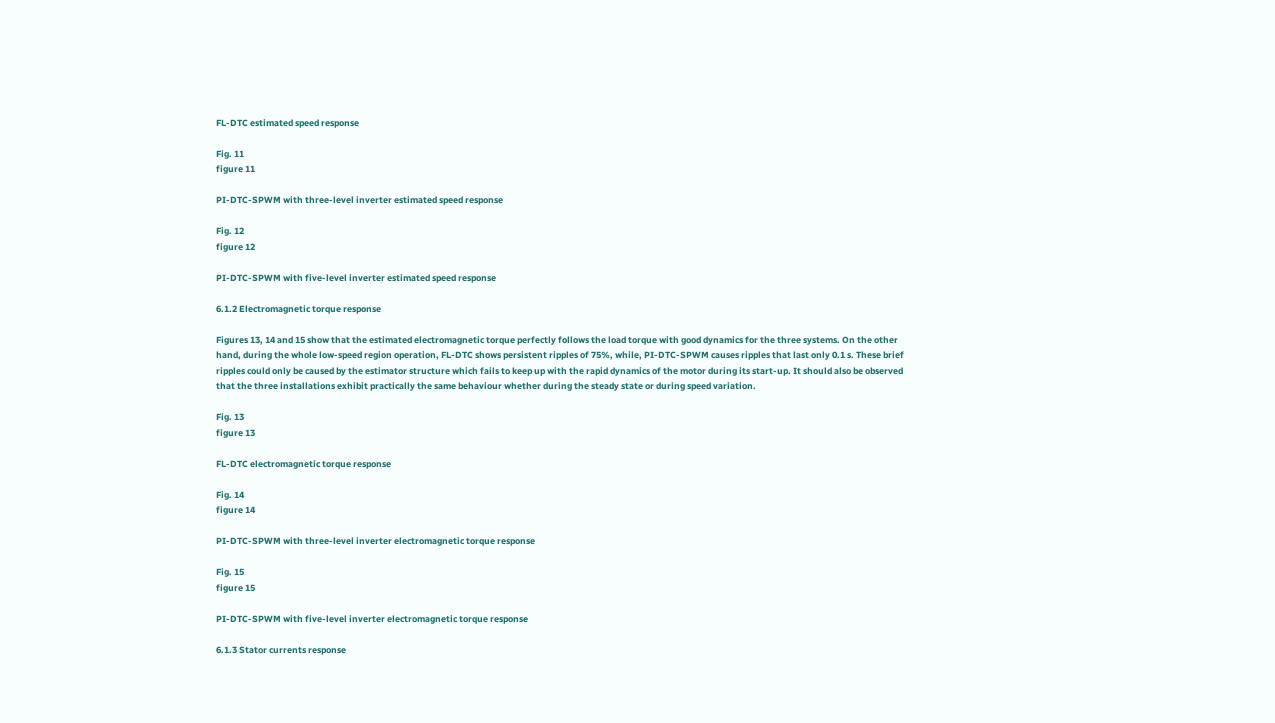FL-DTC estimated speed response

Fig. 11
figure 11

PI-DTC-SPWM with three-level inverter estimated speed response

Fig. 12
figure 12

PI-DTC-SPWM with five-level inverter estimated speed response

6.1.2 Electromagnetic torque response

Figures 13, 14 and 15 show that the estimated electromagnetic torque perfectly follows the load torque with good dynamics for the three systems. On the other hand, during the whole low-speed region operation, FL-DTC shows persistent ripples of 75%, while, PI-DTC-SPWM causes ripples that last only 0.1 s. These brief ripples could only be caused by the estimator structure which fails to keep up with the rapid dynamics of the motor during its start-up. It should also be observed that the three installations exhibit practically the same behaviour whether during the steady state or during speed variation.

Fig. 13
figure 13

FL-DTC electromagnetic torque response

Fig. 14
figure 14

PI-DTC-SPWM with three-level inverter electromagnetic torque response

Fig. 15
figure 15

PI-DTC-SPWM with five-level inverter electromagnetic torque response

6.1.3 Stator currents response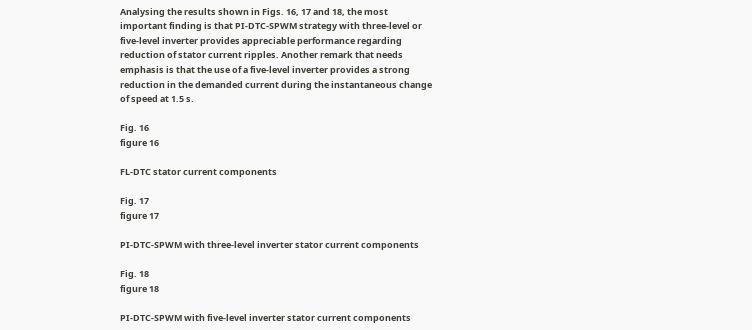Analysing the results shown in Figs. 16, 17 and 18, the most important finding is that PI-DTC-SPWM strategy with three-level or five-level inverter provides appreciable performance regarding reduction of stator current ripples. Another remark that needs emphasis is that the use of a five-level inverter provides a strong reduction in the demanded current during the instantaneous change of speed at 1.5 s.

Fig. 16
figure 16

FL-DTC stator current components

Fig. 17
figure 17

PI-DTC-SPWM with three-level inverter stator current components

Fig. 18
figure 18

PI-DTC-SPWM with five-level inverter stator current components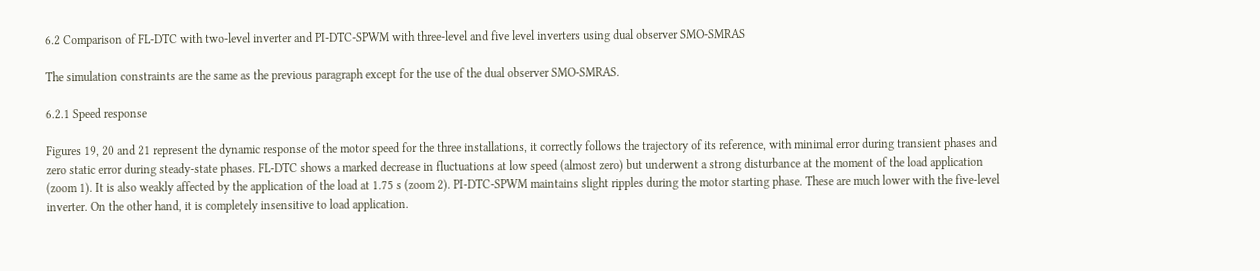6.2 Comparison of FL-DTC with two-level inverter and PI-DTC-SPWM with three-level and five level inverters using dual observer SMO-SMRAS

The simulation constraints are the same as the previous paragraph except for the use of the dual observer SMO-SMRAS.

6.2.1 Speed response

Figures 19, 20 and 21 represent the dynamic response of the motor speed for the three installations, it correctly follows the trajectory of its reference, with minimal error during transient phases and zero static error during steady-state phases. FL-DTC shows a marked decrease in fluctuations at low speed (almost zero) but underwent a strong disturbance at the moment of the load application (zoom 1). It is also weakly affected by the application of the load at 1.75 s (zoom 2). PI-DTC-SPWM maintains slight ripples during the motor starting phase. These are much lower with the five-level inverter. On the other hand, it is completely insensitive to load application.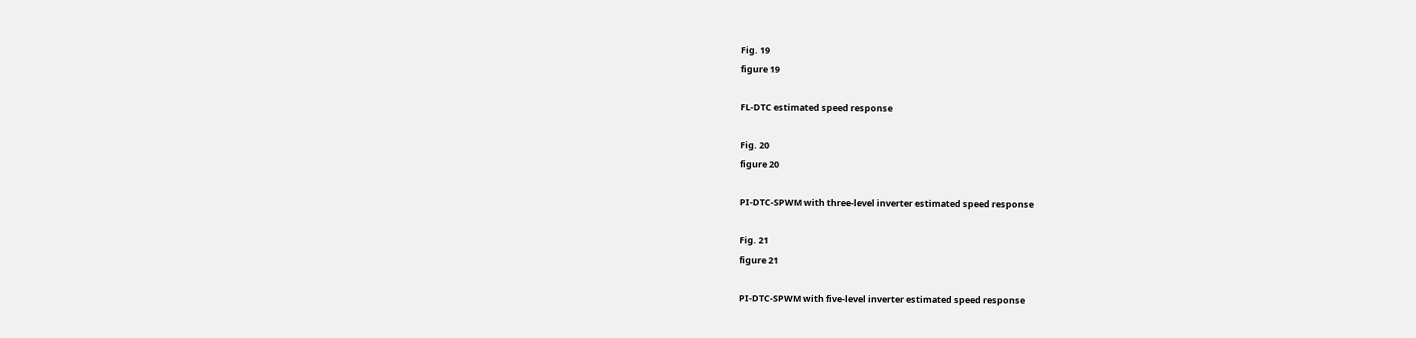Fig. 19
figure 19

FL-DTC estimated speed response

Fig. 20
figure 20

PI-DTC-SPWM with three-level inverter estimated speed response

Fig. 21
figure 21

PI-DTC-SPWM with five-level inverter estimated speed response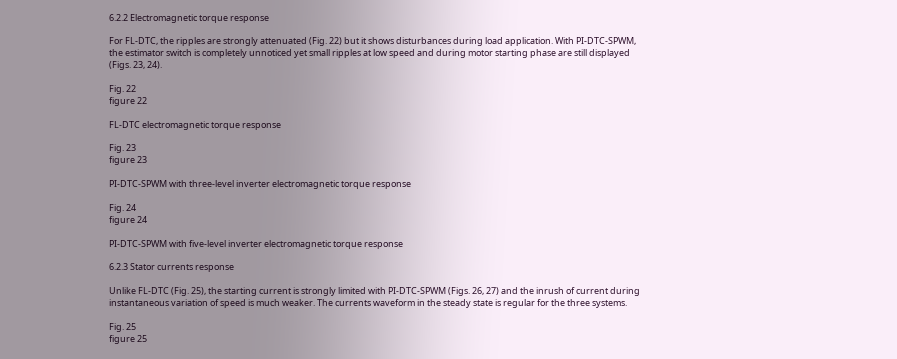6.2.2 Electromagnetic torque response

For FL-DTC, the ripples are strongly attenuated (Fig. 22) but it shows disturbances during load application. With PI-DTC-SPWM, the estimator switch is completely unnoticed yet small ripples at low speed and during motor starting phase are still displayed (Figs. 23, 24).

Fig. 22
figure 22

FL-DTC electromagnetic torque response

Fig. 23
figure 23

PI-DTC-SPWM with three-level inverter electromagnetic torque response

Fig. 24
figure 24

PI-DTC-SPWM with five-level inverter electromagnetic torque response

6.2.3 Stator currents response

Unlike FL-DTC (Fig. 25), the starting current is strongly limited with PI-DTC-SPWM (Figs. 26, 27) and the inrush of current during instantaneous variation of speed is much weaker. The currents waveform in the steady state is regular for the three systems.

Fig. 25
figure 25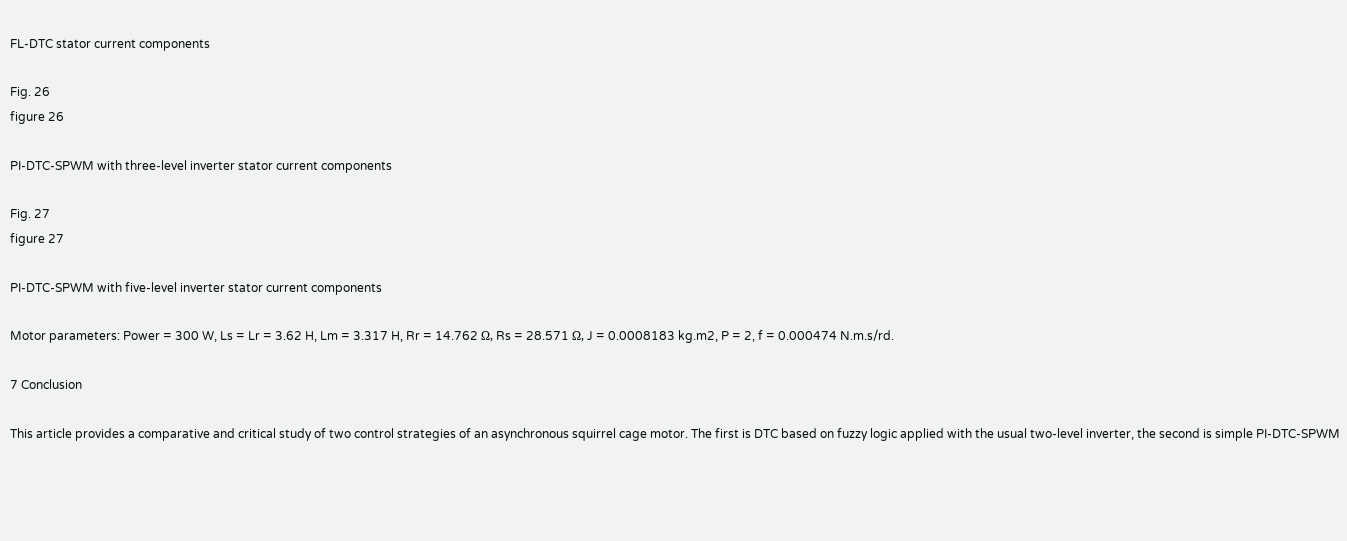FL-DTC stator current components

Fig. 26
figure 26

PI-DTC-SPWM with three-level inverter stator current components

Fig. 27
figure 27

PI-DTC-SPWM with five-level inverter stator current components

Motor parameters: Power = 300 W, Ls = Lr = 3.62 H, Lm = 3.317 H, Rr = 14.762 Ω, Rs = 28.571 Ω, J = 0.0008183 kg.m2, P = 2, f = 0.000474 N.m.s/rd.

7 Conclusion

This article provides a comparative and critical study of two control strategies of an asynchronous squirrel cage motor. The first is DTC based on fuzzy logic applied with the usual two-level inverter, the second is simple PI-DTC-SPWM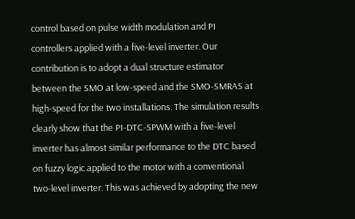control based on pulse width modulation and PI controllers applied with a five-level inverter. Our contribution is to adopt a dual structure estimator between the SMO at low-speed and the SMO-SMRAS at high-speed for the two installations. The simulation results clearly show that the PI-DTC-SPWM with a five-level inverter has almost similar performance to the DTC based on fuzzy logic applied to the motor with a conventional two-level inverter. This was achieved by adopting the new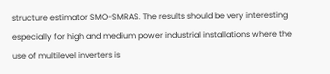structure estimator SMO-SMRAS. The results should be very interesting especially for high and medium power industrial installations where the use of multilevel inverters is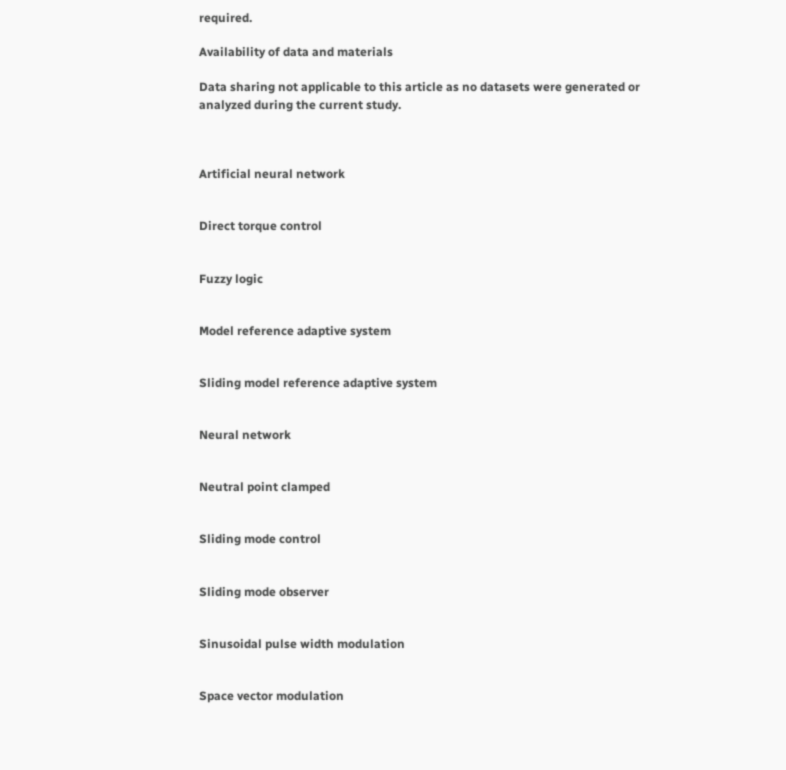required.

Availability of data and materials

Data sharing not applicable to this article as no datasets were generated or analyzed during the current study.



Artificial neural network


Direct torque control


Fuzzy logic


Model reference adaptive system


Sliding model reference adaptive system


Neural network


Neutral point clamped


Sliding mode control


Sliding mode observer


Sinusoidal pulse width modulation


Space vector modulation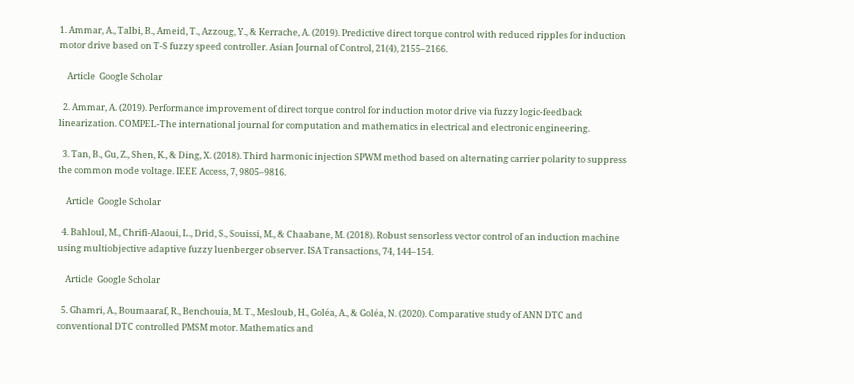1. Ammar, A., Talbi, B., Ameid, T., Azzoug, Y., & Kerrache, A. (2019). Predictive direct torque control with reduced ripples for induction motor drive based on T-S fuzzy speed controller. Asian Journal of Control, 21(4), 2155–2166.

    Article  Google Scholar

  2. Ammar, A. (2019). Performance improvement of direct torque control for induction motor drive via fuzzy logic-feedback linearization. COMPEL-The international journal for computation and mathematics in electrical and electronic engineering.

  3. Tan, B., Gu, Z., Shen, K., & Ding, X. (2018). Third harmonic injection SPWM method based on alternating carrier polarity to suppress the common mode voltage. IEEE Access, 7, 9805–9816.

    Article  Google Scholar

  4. Bahloul, M., Chrifi-Alaoui, L., Drid, S., Souissi, M., & Chaabane, M. (2018). Robust sensorless vector control of an induction machine using multiobjective adaptive fuzzy luenberger observer. ISA Transactions, 74, 144–154.

    Article  Google Scholar

  5. Ghamri, A., Boumaaraf, R., Benchouia, M. T., Mesloub, H., Goléa, A., & Goléa, N. (2020). Comparative study of ANN DTC and conventional DTC controlled PMSM motor. Mathematics and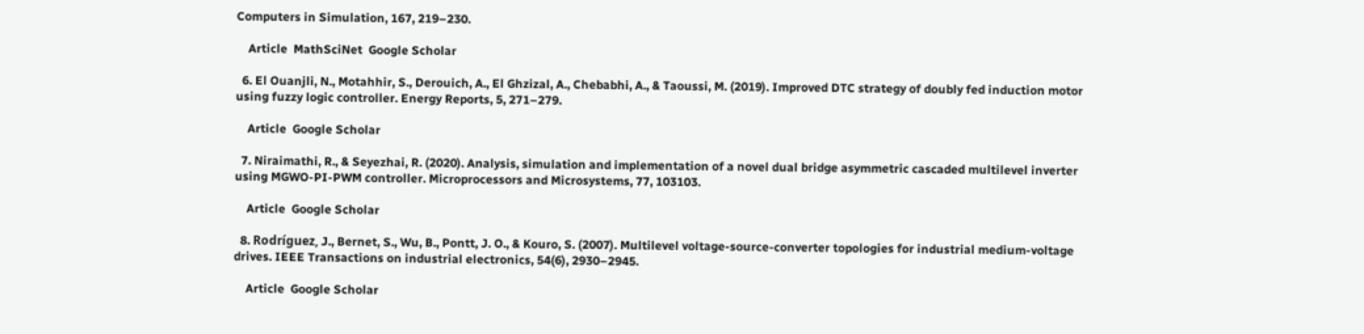Computers in Simulation, 167, 219–230.

    Article  MathSciNet  Google Scholar

  6. El Ouanjli, N., Motahhir, S., Derouich, A., El Ghzizal, A., Chebabhi, A., & Taoussi, M. (2019). Improved DTC strategy of doubly fed induction motor using fuzzy logic controller. Energy Reports, 5, 271–279.

    Article  Google Scholar

  7. Niraimathi, R., & Seyezhai, R. (2020). Analysis, simulation and implementation of a novel dual bridge asymmetric cascaded multilevel inverter using MGWO-PI-PWM controller. Microprocessors and Microsystems, 77, 103103.

    Article  Google Scholar

  8. Rodríguez, J., Bernet, S., Wu, B., Pontt, J. O., & Kouro, S. (2007). Multilevel voltage-source-converter topologies for industrial medium-voltage drives. IEEE Transactions on industrial electronics, 54(6), 2930–2945.

    Article  Google Scholar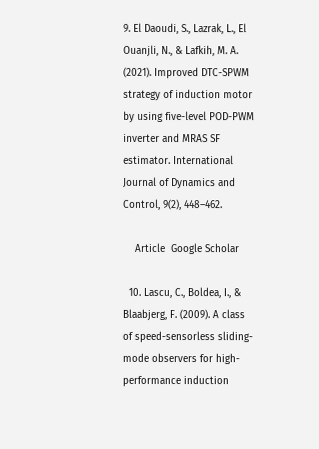9. El Daoudi, S., Lazrak, L., El Ouanjli, N., & Lafkih, M. A. (2021). Improved DTC-SPWM strategy of induction motor by using five-level POD-PWM inverter and MRAS SF estimator. International Journal of Dynamics and Control, 9(2), 448–462.

    Article  Google Scholar

  10. Lascu, C., Boldea, I., & Blaabjerg, F. (2009). A class of speed-sensorless sliding-mode observers for high-performance induction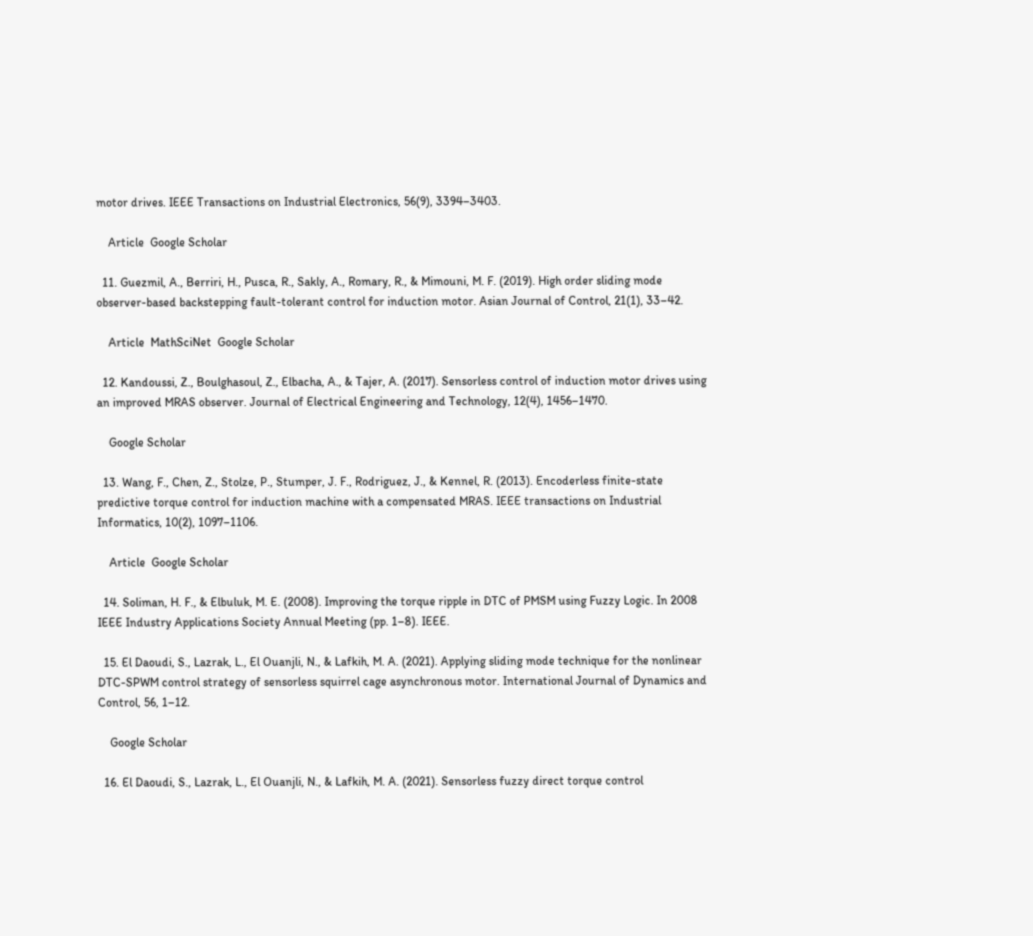motor drives. IEEE Transactions on Industrial Electronics, 56(9), 3394–3403.

    Article  Google Scholar

  11. Guezmil, A., Berriri, H., Pusca, R., Sakly, A., Romary, R., & Mimouni, M. F. (2019). High order sliding mode observer-based backstepping fault-tolerant control for induction motor. Asian Journal of Control, 21(1), 33–42.

    Article  MathSciNet  Google Scholar

  12. Kandoussi, Z., Boulghasoul, Z., Elbacha, A., & Tajer, A. (2017). Sensorless control of induction motor drives using an improved MRAS observer. Journal of Electrical Engineering and Technology, 12(4), 1456–1470.

    Google Scholar

  13. Wang, F., Chen, Z., Stolze, P., Stumper, J. F., Rodriguez, J., & Kennel, R. (2013). Encoderless finite-state predictive torque control for induction machine with a compensated MRAS. IEEE transactions on Industrial Informatics, 10(2), 1097–1106.

    Article  Google Scholar

  14. Soliman, H. F., & Elbuluk, M. E. (2008). Improving the torque ripple in DTC of PMSM using Fuzzy Logic. In 2008 IEEE Industry Applications Society Annual Meeting (pp. 1–8). IEEE.

  15. El Daoudi, S., Lazrak, L., El Ouanjli, N., & Lafkih, M. A. (2021). Applying sliding mode technique for the nonlinear DTC-SPWM control strategy of sensorless squirrel cage asynchronous motor. International Journal of Dynamics and Control, 56, 1–12.

    Google Scholar

  16. El Daoudi, S., Lazrak, L., El Ouanjli, N., & Lafkih, M. A. (2021). Sensorless fuzzy direct torque control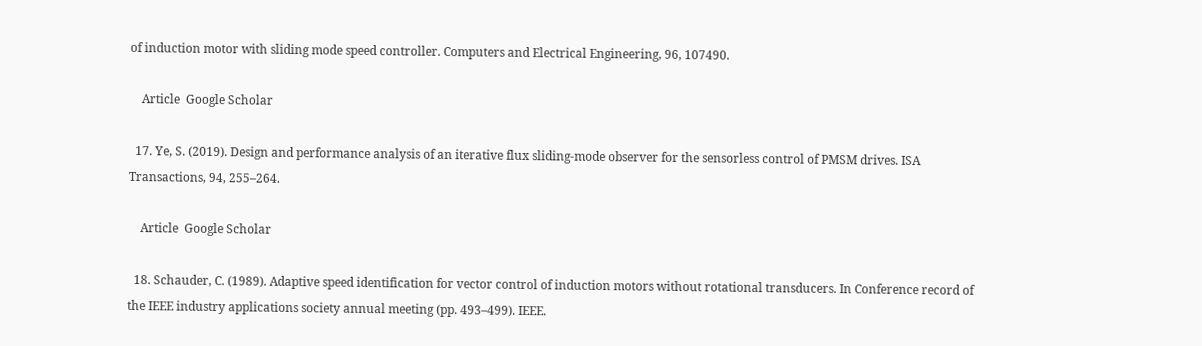of induction motor with sliding mode speed controller. Computers and Electrical Engineering, 96, 107490.

    Article  Google Scholar

  17. Ye, S. (2019). Design and performance analysis of an iterative flux sliding-mode observer for the sensorless control of PMSM drives. ISA Transactions, 94, 255–264.

    Article  Google Scholar

  18. Schauder, C. (1989). Adaptive speed identification for vector control of induction motors without rotational transducers. In Conference record of the IEEE industry applications society annual meeting (pp. 493–499). IEEE.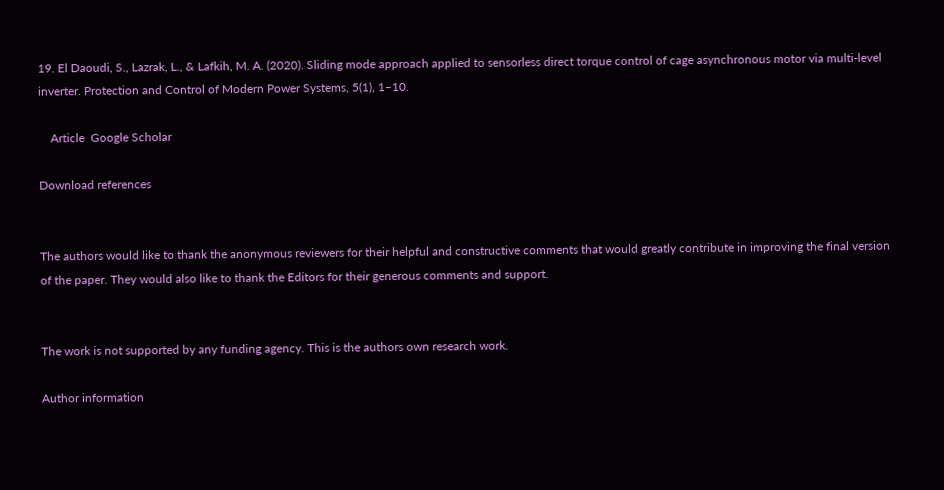19. El Daoudi, S., Lazrak, L., & Lafkih, M. A. (2020). Sliding mode approach applied to sensorless direct torque control of cage asynchronous motor via multi-level inverter. Protection and Control of Modern Power Systems, 5(1), 1–10.

    Article  Google Scholar

Download references


The authors would like to thank the anonymous reviewers for their helpful and constructive comments that would greatly contribute in improving the final version of the paper. They would also like to thank the Editors for their generous comments and support.


The work is not supported by any funding agency. This is the authors own research work.

Author information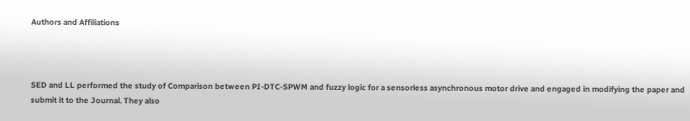Authors and Affiliations



SED and LL performed the study of Comparison between PI-DTC-SPWM and fuzzy logic for a sensorless asynchronous motor drive and engaged in modifying the paper and submit it to the Journal. They also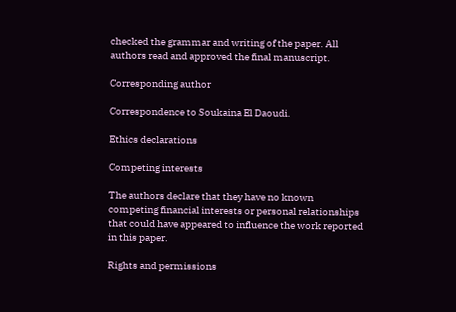checked the grammar and writing of the paper. All authors read and approved the final manuscript.

Corresponding author

Correspondence to Soukaina El Daoudi.

Ethics declarations

Competing interests

The authors declare that they have no known competing financial interests or personal relationships that could have appeared to influence the work reported in this paper.

Rights and permissions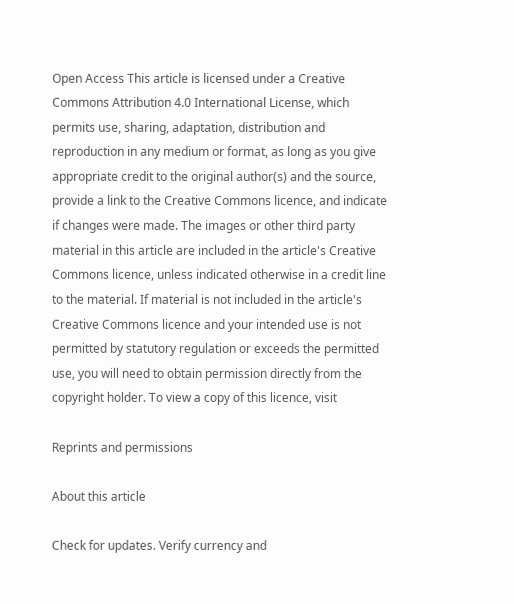Open Access This article is licensed under a Creative Commons Attribution 4.0 International License, which permits use, sharing, adaptation, distribution and reproduction in any medium or format, as long as you give appropriate credit to the original author(s) and the source, provide a link to the Creative Commons licence, and indicate if changes were made. The images or other third party material in this article are included in the article's Creative Commons licence, unless indicated otherwise in a credit line to the material. If material is not included in the article's Creative Commons licence and your intended use is not permitted by statutory regulation or exceeds the permitted use, you will need to obtain permission directly from the copyright holder. To view a copy of this licence, visit

Reprints and permissions

About this article

Check for updates. Verify currency and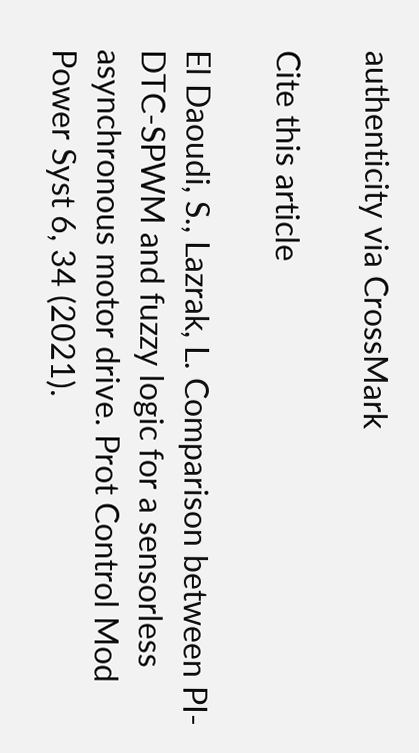authenticity via CrossMark

Cite this article

El Daoudi, S., Lazrak, L. Comparison between PI-DTC-SPWM and fuzzy logic for a sensorless asynchronous motor drive. Prot Control Mod Power Syst 6, 34 (2021).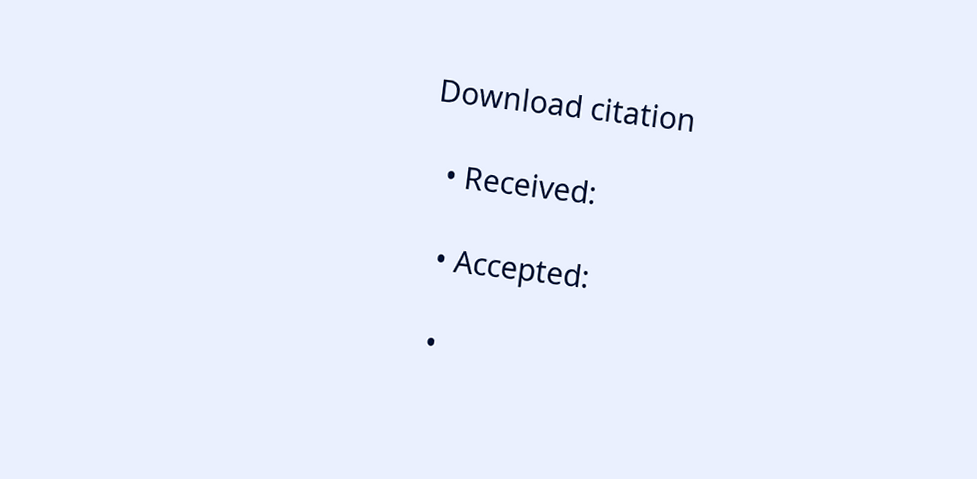Download citation

  • Received:

  • Accepted:

  •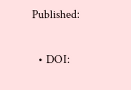Published:

  • DOI: